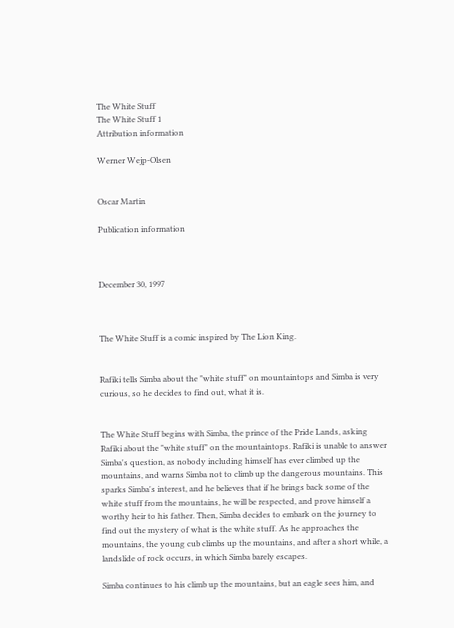The White Stuff
The White Stuff 1
Attribution information

Werner Wejp-Olsen


Oscar Martin

Publication information



December 30, 1997



The White Stuff is a comic inspired by The Lion King.


Rafiki tells Simba about the "white stuff" on mountaintops and Simba is very curious, so he decides to find out, what it is.


The White Stuff begins with Simba, the prince of the Pride Lands, asking Rafiki about the "white stuff" on the mountaintops. Rafiki is unable to answer Simba's question, as nobody including himself has ever climbed up the mountains, and warns Simba not to climb up the dangerous mountains. This sparks Simba's interest, and he believes that if he brings back some of the white stuff from the mountains, he will be respected, and prove himself a worthy heir to his father. Then, Simba decides to embark on the journey to find out the mystery of what is the white stuff. As he approaches the mountains, the young cub climbs up the mountains, and after a short while, a landslide of rock occurs, in which Simba barely escapes.

Simba continues to his climb up the mountains, but an eagle sees him, and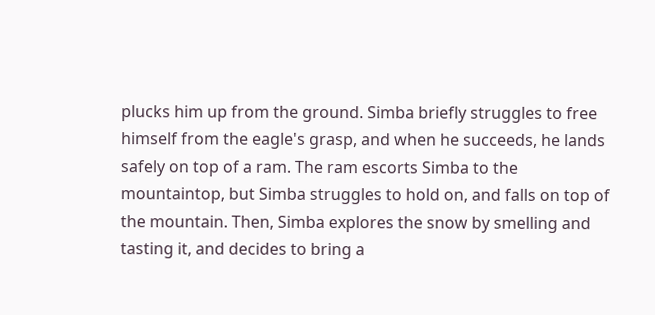plucks him up from the ground. Simba briefly struggles to free himself from the eagle's grasp, and when he succeeds, he lands safely on top of a ram. The ram escorts Simba to the mountaintop, but Simba struggles to hold on, and falls on top of the mountain. Then, Simba explores the snow by smelling and tasting it, and decides to bring a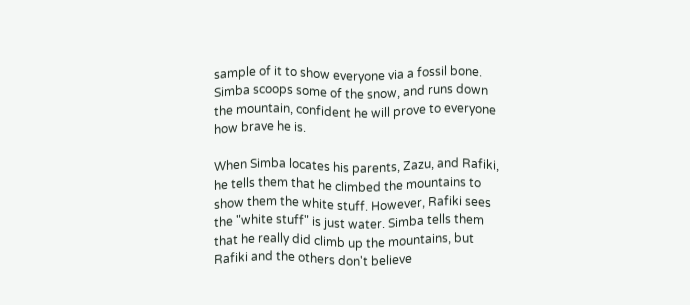sample of it to show everyone via a fossil bone. Simba scoops some of the snow, and runs down the mountain, confident he will prove to everyone how brave he is.

When Simba locates his parents, Zazu, and Rafiki, he tells them that he climbed the mountains to show them the white stuff. However, Rafiki sees the "white stuff" is just water. Simba tells them that he really did climb up the mountains, but Rafiki and the others don't believe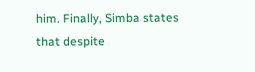him. Finally, Simba states that despite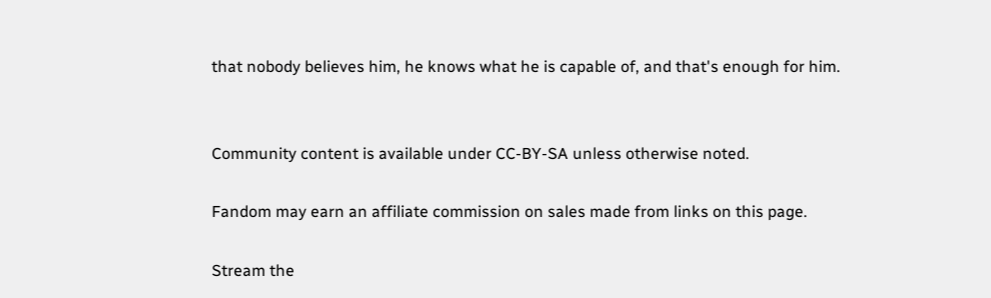that nobody believes him, he knows what he is capable of, and that's enough for him.


Community content is available under CC-BY-SA unless otherwise noted.

Fandom may earn an affiliate commission on sales made from links on this page.

Stream the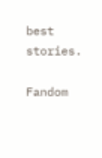best stories.

Fandom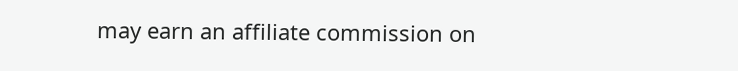may earn an affiliate commission on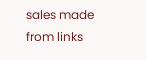sales made from links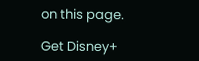on this page.

Get Disney+